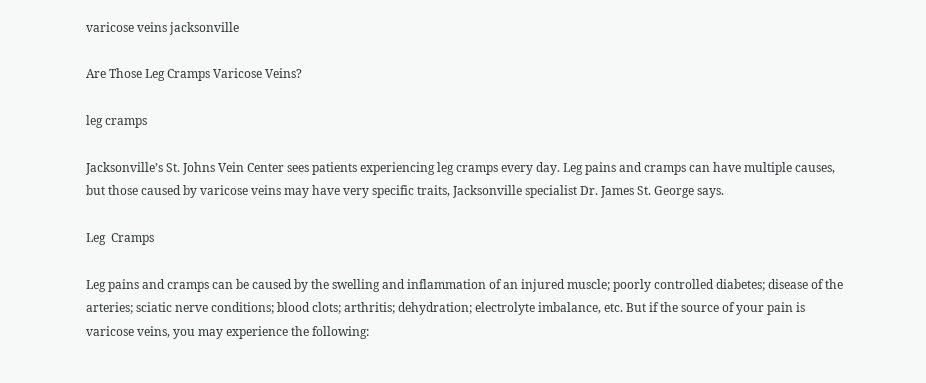varicose veins jacksonville

Are Those Leg Cramps Varicose Veins?

leg cramps

Jacksonville’s St. Johns Vein Center sees patients experiencing leg cramps every day. Leg pains and cramps can have multiple causes, but those caused by varicose veins may have very specific traits, Jacksonville specialist Dr. James St. George says.

Leg  Cramps

Leg pains and cramps can be caused by the swelling and inflammation of an injured muscle; poorly controlled diabetes; disease of the arteries; sciatic nerve conditions; blood clots; arthritis; dehydration; electrolyte imbalance, etc. But if the source of your pain is varicose veins, you may experience the following: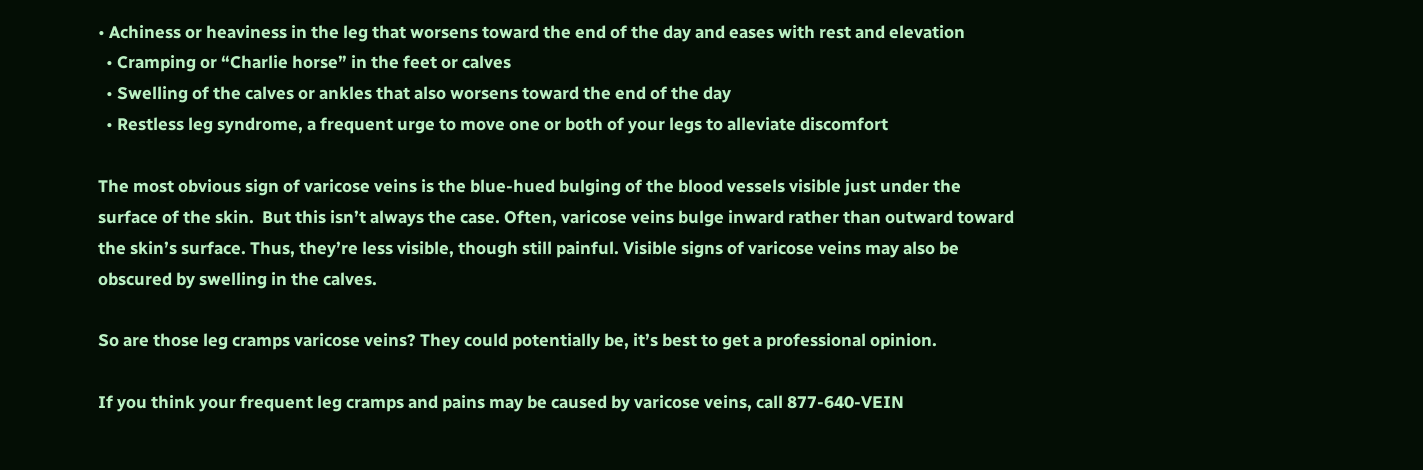• Achiness or heaviness in the leg that worsens toward the end of the day and eases with rest and elevation
  • Cramping or “Charlie horse” in the feet or calves
  • Swelling of the calves or ankles that also worsens toward the end of the day
  • Restless leg syndrome, a frequent urge to move one or both of your legs to alleviate discomfort

The most obvious sign of varicose veins is the blue-hued bulging of the blood vessels visible just under the surface of the skin.  But this isn’t always the case. Often, varicose veins bulge inward rather than outward toward the skin’s surface. Thus, they’re less visible, though still painful. Visible signs of varicose veins may also be obscured by swelling in the calves.

So are those leg cramps varicose veins? They could potentially be, it’s best to get a professional opinion.

If you think your frequent leg cramps and pains may be caused by varicose veins, call 877-640-VEIN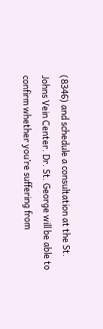(8346) and schedule a consultation at the St. Johns Vein Center. Dr. St. George will be able to confirm whether you’re suffering from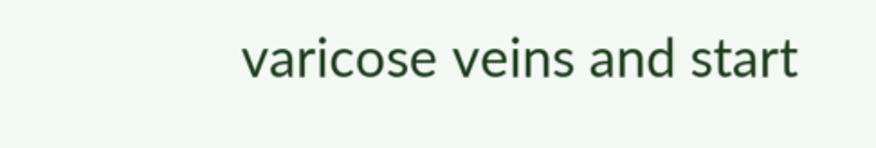varicose veins and start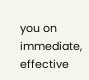you on immediate, effective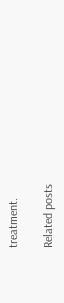treatment.

Related posts